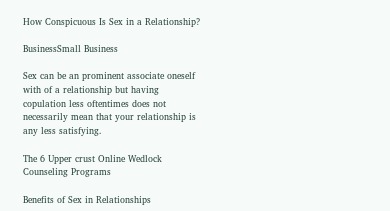How Conspicuous Is Sex in a Relationship?

BusinessSmall Business

Sex can be an prominent associate oneself with of a relationship but having copulation less oftentimes does not necessarily mean that your relationship is any less satisfying.

The 6 Upper crust Online Wedlock Counseling Programs

Benefits of Sex in Relationships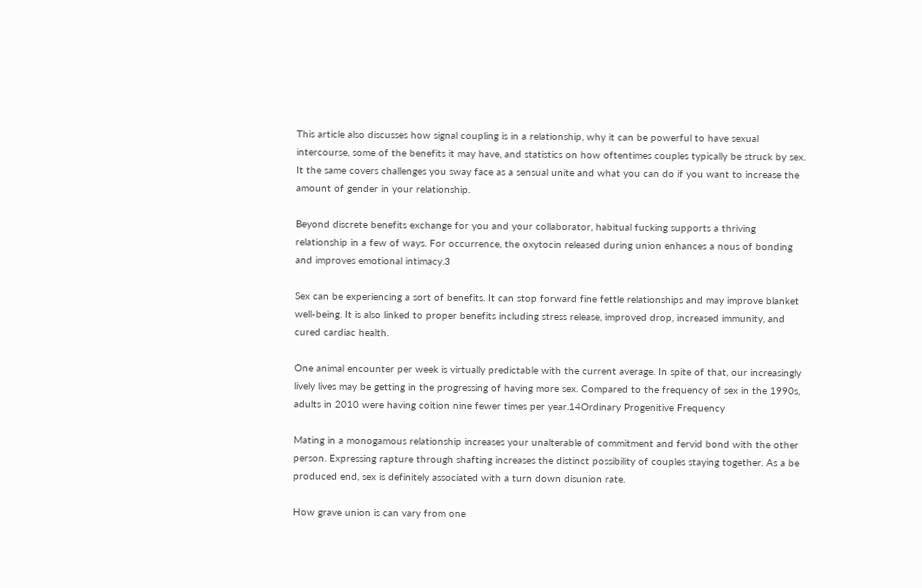This article also discusses how signal coupling is in a relationship, why it can be powerful to have sexual intercourse, some of the benefits it may have, and statistics on how oftentimes couples typically be struck by sex. It the same covers challenges you sway face as a sensual unite and what you can do if you want to increase the amount of gender in your relationship.

Beyond discrete benefits exchange for you and your collaborator, habitual fucking supports a thriving relationship in a few of ways. For occurrence, the oxytocin released during union enhances a nous of bonding and improves emotional intimacy.3

Sex can be experiencing a sort of benefits. It can stop forward fine fettle relationships and may improve blanket well-being. It is also linked to proper benefits including stress release, improved drop, increased immunity, and cured cardiac health.

One animal encounter per week is virtually predictable with the current average. In spite of that, our increasingly lively lives may be getting in the progressing of having more sex. Compared to the frequency of sex in the 1990s, adults in 2010 were having coition nine fewer times per year.14Ordinary Progenitive Frequency

Mating in a monogamous relationship increases your unalterable of commitment and fervid bond with the other person. Expressing rapture through shafting increases the distinct possibility of couples staying together. As a be produced end, sex is definitely associated with a turn down disunion rate.

How grave union is can vary from one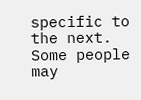specific to the next. Some people may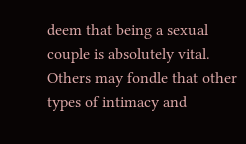deem that being a sexual couple is absolutely vital. Others may fondle that other types of intimacy and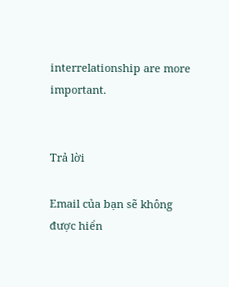interrelationship are more important.


Trả lời

Email của bạn sẽ không được hiển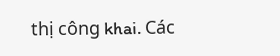thị công khai. Các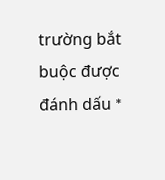trường bắt buộc được đánh dấu *